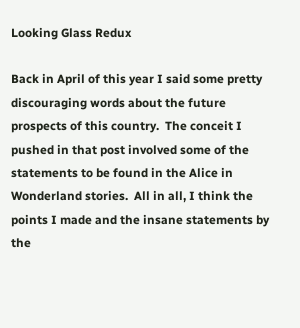Looking Glass Redux

Back in April of this year I said some pretty discouraging words about the future prospects of this country.  The conceit I pushed in that post involved some of the statements to be found in the Alice in Wonderland stories.  All in all, I think the points I made and the insane statements by the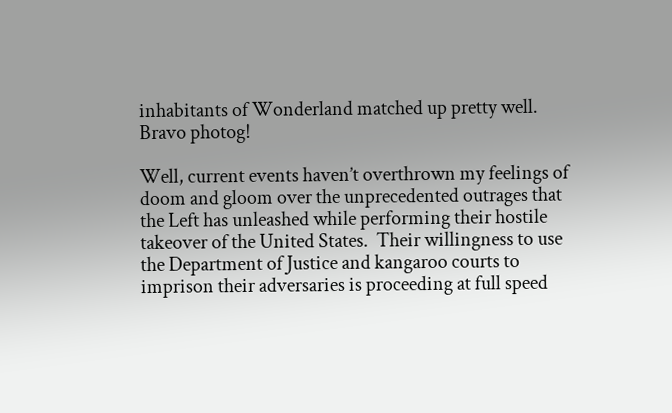inhabitants of Wonderland matched up pretty well.  Bravo photog!

Well, current events haven’t overthrown my feelings of doom and gloom over the unprecedented outrages that the Left has unleashed while performing their hostile takeover of the United States.  Their willingness to use the Department of Justice and kangaroo courts to imprison their adversaries is proceeding at full speed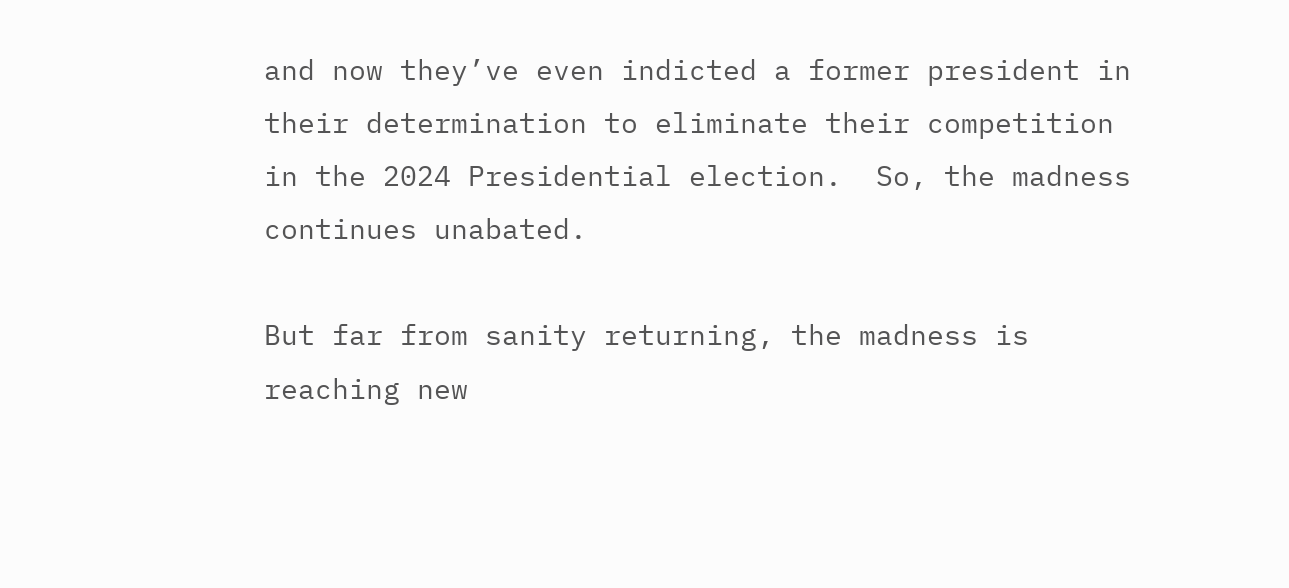and now they’ve even indicted a former president in their determination to eliminate their competition in the 2024 Presidential election.  So, the madness continues unabated.

But far from sanity returning, the madness is reaching new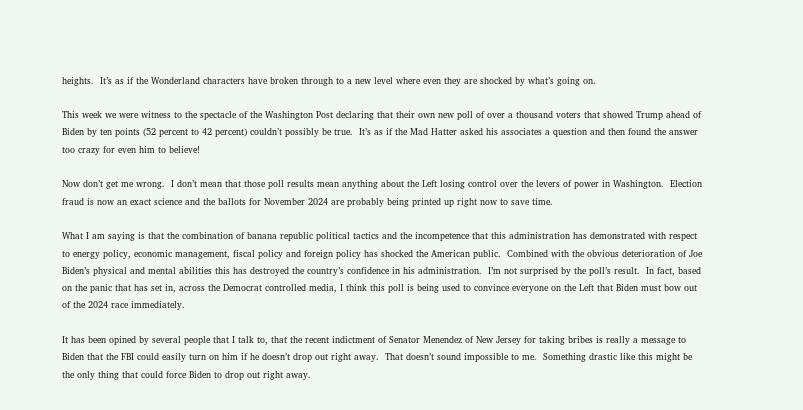heights.  It’s as if the Wonderland characters have broken through to a new level where even they are shocked by what’s going on.

This week we were witness to the spectacle of the Washington Post declaring that their own new poll of over a thousand voters that showed Trump ahead of Biden by ten points (52 percent to 42 percent) couldn’t possibly be true.  It’s as if the Mad Hatter asked his associates a question and then found the answer too crazy for even him to believe!

Now don’t get me wrong.  I don’t mean that those poll results mean anything about the Left losing control over the levers of power in Washington.  Election fraud is now an exact science and the ballots for November 2024 are probably being printed up right now to save time.

What I am saying is that the combination of banana republic political tactics and the incompetence that this administration has demonstrated with respect to energy policy, economic management, fiscal policy and foreign policy has shocked the American public.  Combined with the obvious deterioration of Joe Biden’s physical and mental abilities this has destroyed the country’s confidence in his administration.  I’m not surprised by the poll’s result.  In fact, based on the panic that has set in, across the Democrat controlled media, I think this poll is being used to convince everyone on the Left that Biden must bow out of the 2024 race immediately.

It has been opined by several people that I talk to, that the recent indictment of Senator Menendez of New Jersey for taking bribes is really a message to Biden that the FBI could easily turn on him if he doesn’t drop out right away.  That doesn’t sound impossible to me.  Something drastic like this might be the only thing that could force Biden to drop out right away.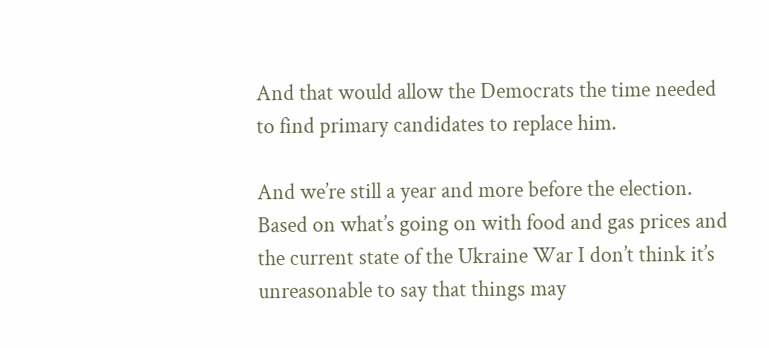And that would allow the Democrats the time needed to find primary candidates to replace him.

And we’re still a year and more before the election.  Based on what’s going on with food and gas prices and the current state of the Ukraine War I don’t think it’s unreasonable to say that things may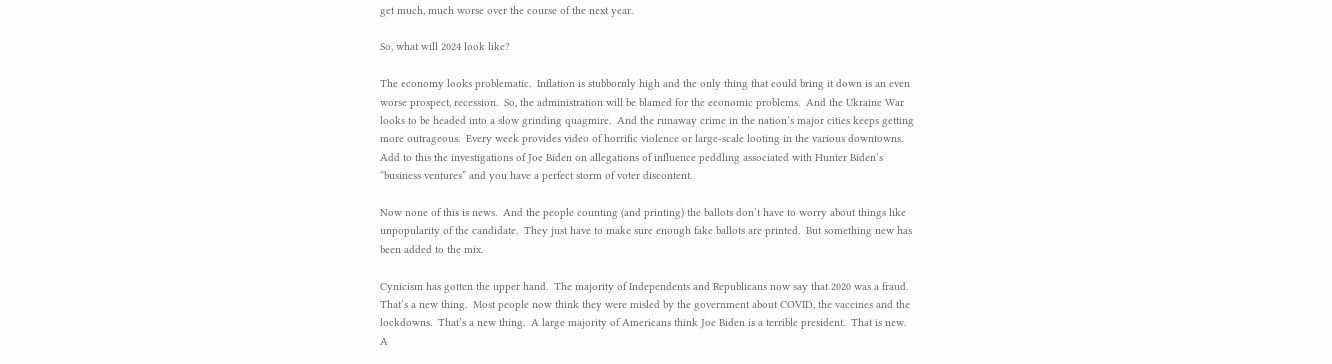get much, much worse over the course of the next year.

So, what will 2024 look like?

The economy looks problematic.  Inflation is stubbornly high and the only thing that could bring it down is an even worse prospect, recession.  So, the administration will be blamed for the economic problems.  And the Ukraine War looks to be headed into a slow grinding quagmire.  And the runaway crime in the nation’s major cities keeps getting more outrageous.  Every week provides video of horrific violence or large-scale looting in the various downtowns.  Add to this the investigations of Joe Biden on allegations of influence peddling associated with Hunter Biden’s “business ventures” and you have a perfect storm of voter discontent.

Now none of this is news.  And the people counting (and printing) the ballots don’t have to worry about things like unpopularity of the candidate.  They just have to make sure enough fake ballots are printed.  But something new has been added to the mix.

Cynicism has gotten the upper hand.  The majority of Independents and Republicans now say that 2020 was a fraud.  That’s a new thing.  Most people now think they were misled by the government about COVID, the vaccines and the lockdowns.  That’s a new thing.  A large majority of Americans think Joe Biden is a terrible president.  That is new.  A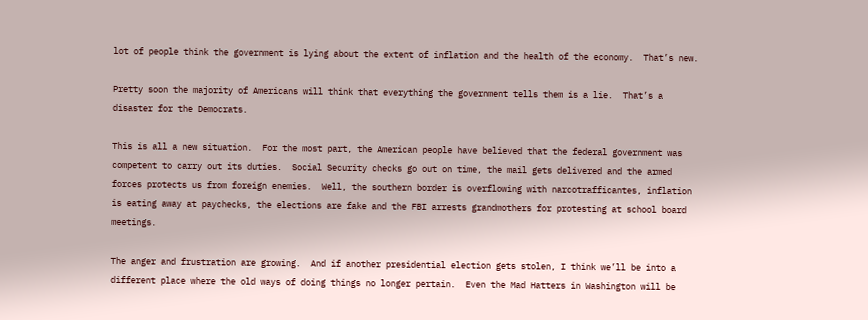lot of people think the government is lying about the extent of inflation and the health of the economy.  That’s new.

Pretty soon the majority of Americans will think that everything the government tells them is a lie.  That’s a disaster for the Democrats.

This is all a new situation.  For the most part, the American people have believed that the federal government was competent to carry out its duties.  Social Security checks go out on time, the mail gets delivered and the armed forces protects us from foreign enemies.  Well, the southern border is overflowing with narcotrafficantes, inflation is eating away at paychecks, the elections are fake and the FBI arrests grandmothers for protesting at school board meetings.

The anger and frustration are growing.  And if another presidential election gets stolen, I think we’ll be into a different place where the old ways of doing things no longer pertain.  Even the Mad Hatters in Washington will be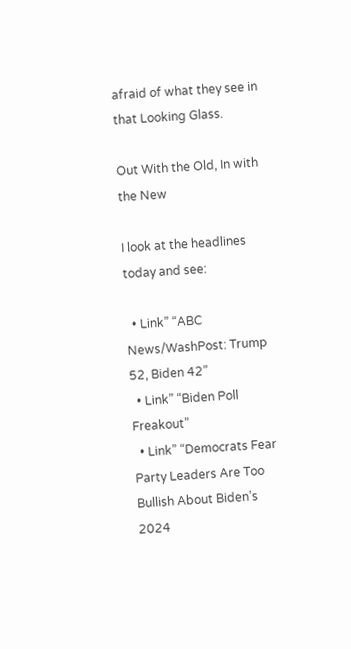afraid of what they see in that Looking Glass.

Out With the Old, In with the New

I look at the headlines today and see:

  • Link” “ABC News/WashPost: Trump 52, Biden 42”
  • Link” “Biden Poll Freakout”
  • Link” “Democrats Fear Party Leaders Are Too Bullish About Biden’s 2024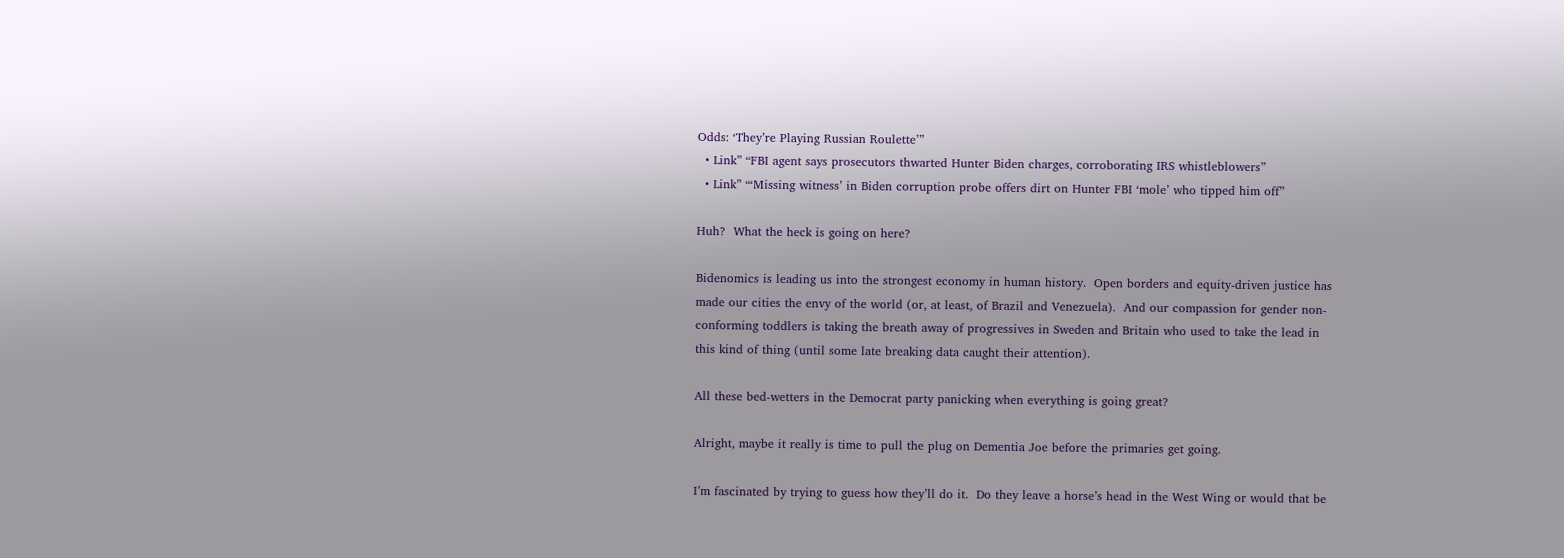Odds: ‘They’re Playing Russian Roulette’”
  • Link” “FBI agent says prosecutors thwarted Hunter Biden charges, corroborating IRS whistleblowers”
  • Link” “‘Missing witness’ in Biden corruption probe offers dirt on Hunter FBI ‘mole’ who tipped him off”

Huh?  What the heck is going on here?

Bidenomics is leading us into the strongest economy in human history.  Open borders and equity-driven justice has made our cities the envy of the world (or, at least, of Brazil and Venezuela).  And our compassion for gender non-conforming toddlers is taking the breath away of progressives in Sweden and Britain who used to take the lead in this kind of thing (until some late breaking data caught their attention).

All these bed-wetters in the Democrat party panicking when everything is going great?

Alright, maybe it really is time to pull the plug on Dementia Joe before the primaries get going.

I’m fascinated by trying to guess how they’ll do it.  Do they leave a horse’s head in the West Wing or would that be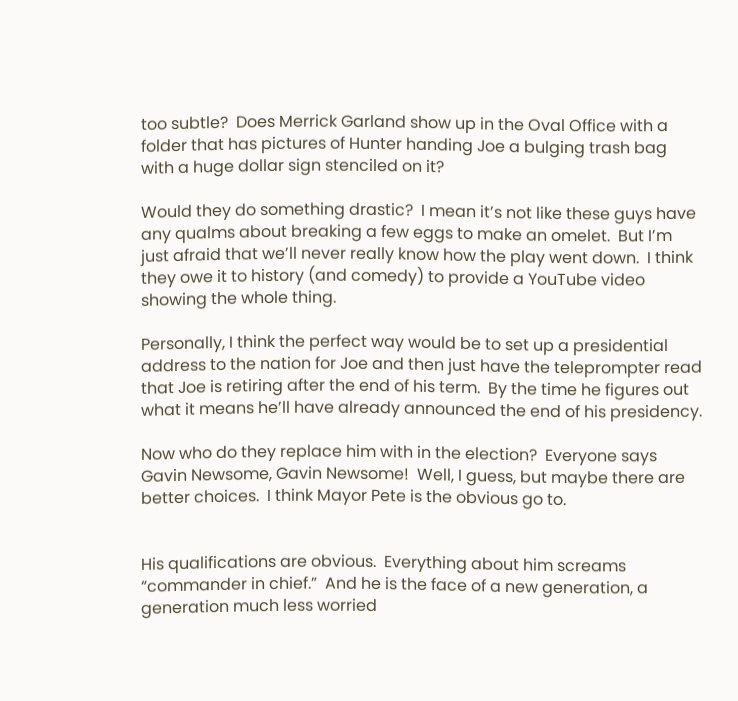too subtle?  Does Merrick Garland show up in the Oval Office with a folder that has pictures of Hunter handing Joe a bulging trash bag with a huge dollar sign stenciled on it?

Would they do something drastic?  I mean it’s not like these guys have any qualms about breaking a few eggs to make an omelet.  But I’m just afraid that we’ll never really know how the play went down.  I think they owe it to history (and comedy) to provide a YouTube video showing the whole thing.

Personally, I think the perfect way would be to set up a presidential address to the nation for Joe and then just have the teleprompter read that Joe is retiring after the end of his term.  By the time he figures out what it means he’ll have already announced the end of his presidency.

Now who do they replace him with in the election?  Everyone says Gavin Newsome, Gavin Newsome!  Well, I guess, but maybe there are better choices.  I think Mayor Pete is the obvious go to.


His qualifications are obvious.  Everything about him screams “commander in chief.”  And he is the face of a new generation, a generation much less worried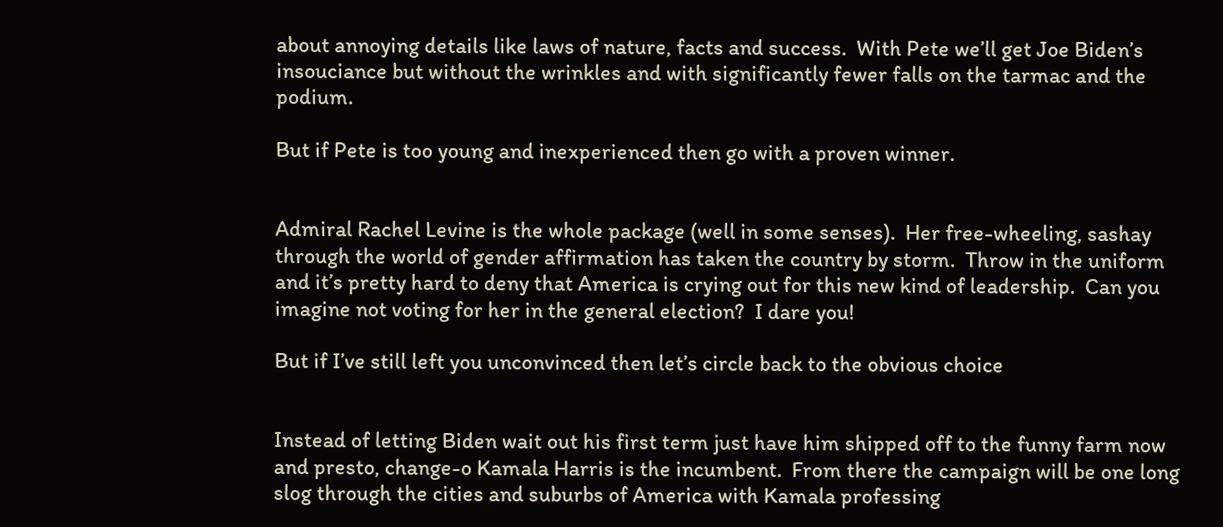about annoying details like laws of nature, facts and success.  With Pete we’ll get Joe Biden’s insouciance but without the wrinkles and with significantly fewer falls on the tarmac and the podium.

But if Pete is too young and inexperienced then go with a proven winner.


Admiral Rachel Levine is the whole package (well in some senses).  Her free-wheeling, sashay through the world of gender affirmation has taken the country by storm.  Throw in the uniform and it’s pretty hard to deny that America is crying out for this new kind of leadership.  Can you imagine not voting for her in the general election?  I dare you!

But if I’ve still left you unconvinced then let’s circle back to the obvious choice


Instead of letting Biden wait out his first term just have him shipped off to the funny farm now and presto, change-o Kamala Harris is the incumbent.  From there the campaign will be one long slog through the cities and suburbs of America with Kamala professing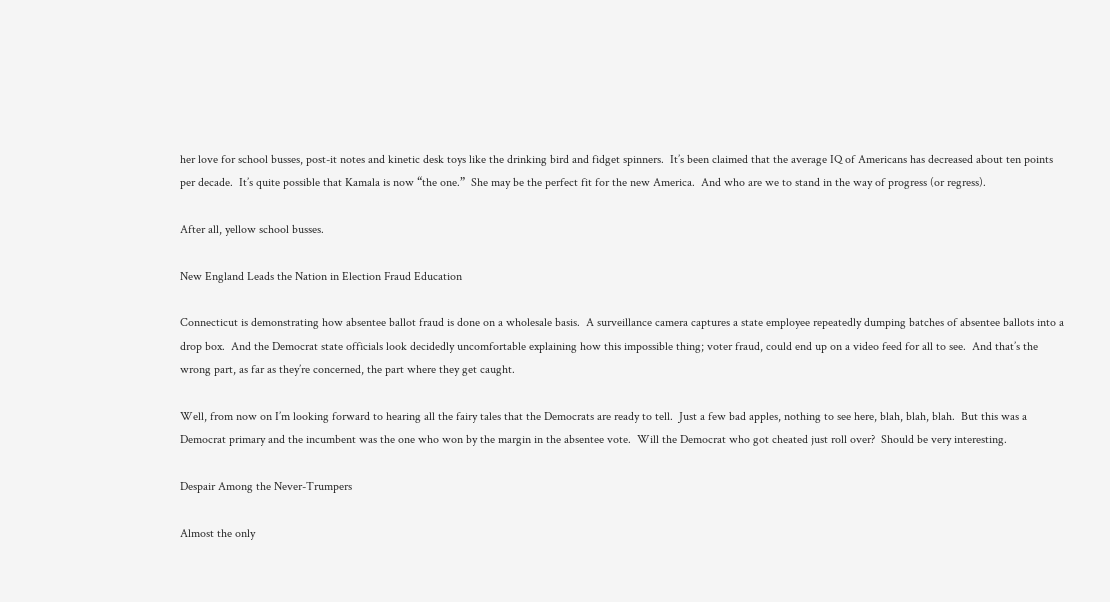her love for school busses, post-it notes and kinetic desk toys like the drinking bird and fidget spinners.  It’s been claimed that the average IQ of Americans has decreased about ten points per decade.  It’s quite possible that Kamala is now “the one.”  She may be the perfect fit for the new America.  And who are we to stand in the way of progress (or regress).

After all, yellow school busses.

New England Leads the Nation in Election Fraud Education

Connecticut is demonstrating how absentee ballot fraud is done on a wholesale basis.  A surveillance camera captures a state employee repeatedly dumping batches of absentee ballots into a drop box.  And the Democrat state officials look decidedly uncomfortable explaining how this impossible thing; voter fraud, could end up on a video feed for all to see.  And that’s the wrong part, as far as they’re concerned, the part where they get caught.

Well, from now on I’m looking forward to hearing all the fairy tales that the Democrats are ready to tell.  Just a few bad apples, nothing to see here, blah, blah, blah.  But this was a Democrat primary and the incumbent was the one who won by the margin in the absentee vote.  Will the Democrat who got cheated just roll over?  Should be very interesting.

Despair Among the Never-Trumpers

Almost the only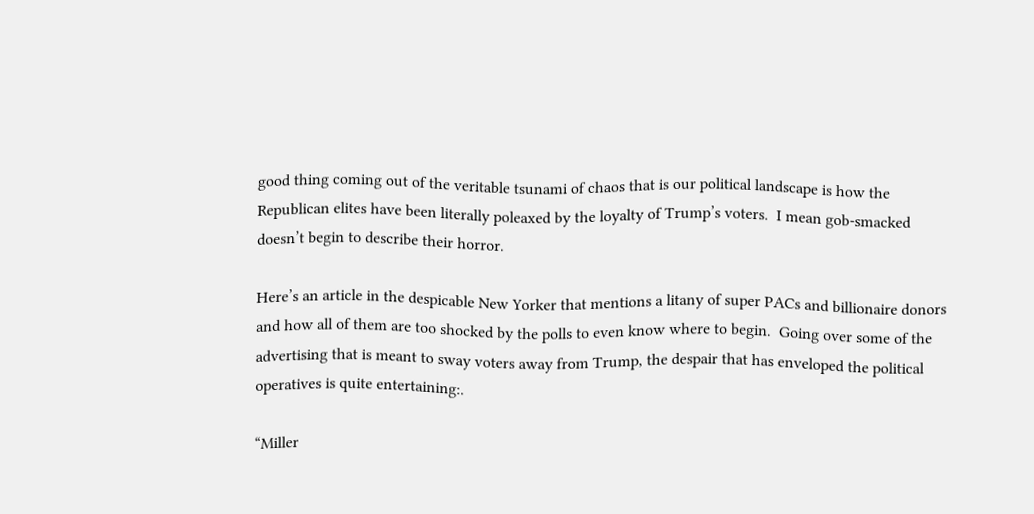good thing coming out of the veritable tsunami of chaos that is our political landscape is how the Republican elites have been literally poleaxed by the loyalty of Trump’s voters.  I mean gob-smacked doesn’t begin to describe their horror.

Here’s an article in the despicable New Yorker that mentions a litany of super PACs and billionaire donors and how all of them are too shocked by the polls to even know where to begin.  Going over some of the advertising that is meant to sway voters away from Trump, the despair that has enveloped the political operatives is quite entertaining:.

“Miller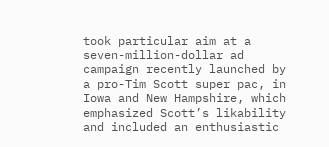took particular aim at a seven-million-dollar ad campaign recently launched by a pro-Tim Scott super pac, in Iowa and New Hampshire, which emphasized Scott’s likability and included an enthusiastic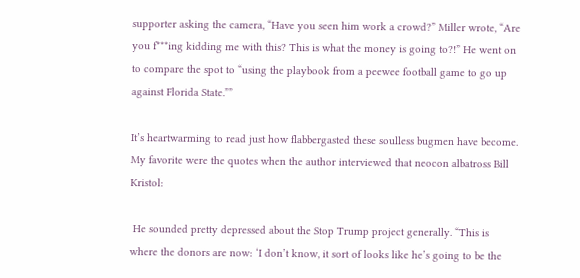supporter asking the camera, “Have you seen him work a crowd?” Miller wrote, “Are you f***ing kidding me with this? This is what the money is going to?!” He went on to compare the spot to “using the playbook from a peewee football game to go up against Florida State.””

It’s heartwarming to read just how flabbergasted these soulless bugmen have become.  My favorite were the quotes when the author interviewed that neocon albatross Bill Kristol:

 He sounded pretty depressed about the Stop Trump project generally. “This is where the donors are now: ‘I don’t know, it sort of looks like he’s going to be the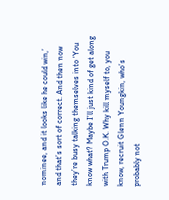nominee, and it looks like he could win,’ and that’s sort of correct. And then now they’re busy talking themselves into ‘You know what? Maybe I’ll just kind of get along with Trump O.K. Why kill myself to, you know, recruit Glenn Youngkin, who’s probably not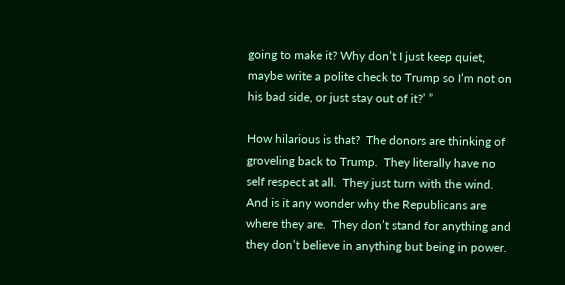going to make it? Why don’t I just keep quiet, maybe write a polite check to Trump so I’m not on his bad side, or just stay out of it?’ ”

How hilarious is that?  The donors are thinking of groveling back to Trump.  They literally have no self respect at all.  They just turn with the wind.  And is it any wonder why the Republicans are where they are.  They don’t stand for anything and they don’t believe in anything but being in power.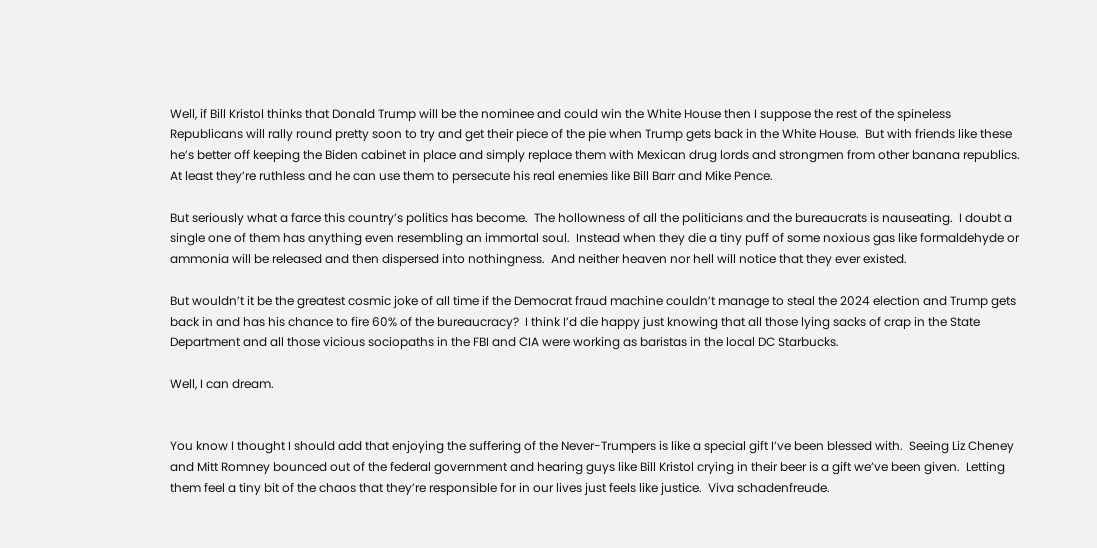Well, if Bill Kristol thinks that Donald Trump will be the nominee and could win the White House then I suppose the rest of the spineless Republicans will rally round pretty soon to try and get their piece of the pie when Trump gets back in the White House.  But with friends like these he’s better off keeping the Biden cabinet in place and simply replace them with Mexican drug lords and strongmen from other banana republics.  At least they’re ruthless and he can use them to persecute his real enemies like Bill Barr and Mike Pence.

But seriously what a farce this country’s politics has become.  The hollowness of all the politicians and the bureaucrats is nauseating.  I doubt a single one of them has anything even resembling an immortal soul.  Instead when they die a tiny puff of some noxious gas like formaldehyde or ammonia will be released and then dispersed into nothingness.  And neither heaven nor hell will notice that they ever existed.

But wouldn’t it be the greatest cosmic joke of all time if the Democrat fraud machine couldn’t manage to steal the 2024 election and Trump gets back in and has his chance to fire 60% of the bureaucracy?  I think I’d die happy just knowing that all those lying sacks of crap in the State Department and all those vicious sociopaths in the FBI and CIA were working as baristas in the local DC Starbucks.

Well, I can dream.


You know I thought I should add that enjoying the suffering of the Never-Trumpers is like a special gift I’ve been blessed with.  Seeing Liz Cheney and Mitt Romney bounced out of the federal government and hearing guys like Bill Kristol crying in their beer is a gift we’ve been given.  Letting them feel a tiny bit of the chaos that they’re responsible for in our lives just feels like justice.  Viva schadenfreude.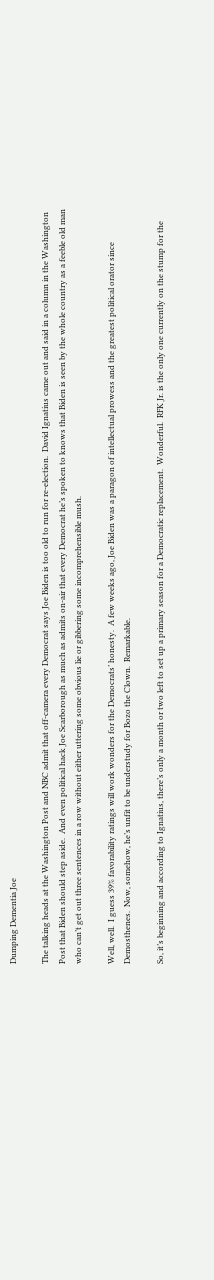Dumping Dementia Joe

The talking heads at the Washington Post and NBC admit that off-camera every Democrat says Joe Biden is too old to run for re-election.  David Ignatius came out and said in a column in the Washington Post that Biden should step aside.  And even political hack Joe Scarborough as much as admits on-air that every Democrat he’s spoken to knows that Biden is seen by the whole country as a feeble old man who can’t get out three sentences in a row without either uttering some obvious lie or gibbering some incomprehensible mush.

Well, well.  I guess 39% favorability ratings will work wonders for the Democrats’ honesty.  A few weeks ago, Joe Biden was a paragon of intellectual prowess and the greatest political orator since Demosthenes.  Now, somehow, he’s unfit to be understudy for Bozo the Clown.  Remarkable.

So, it’s beginning and according to Ignatius, there’s only a month or two left to set up a primary season for a Democratic replacement.  Wonderful.  RFK Jr. is the only one currently on the stump for the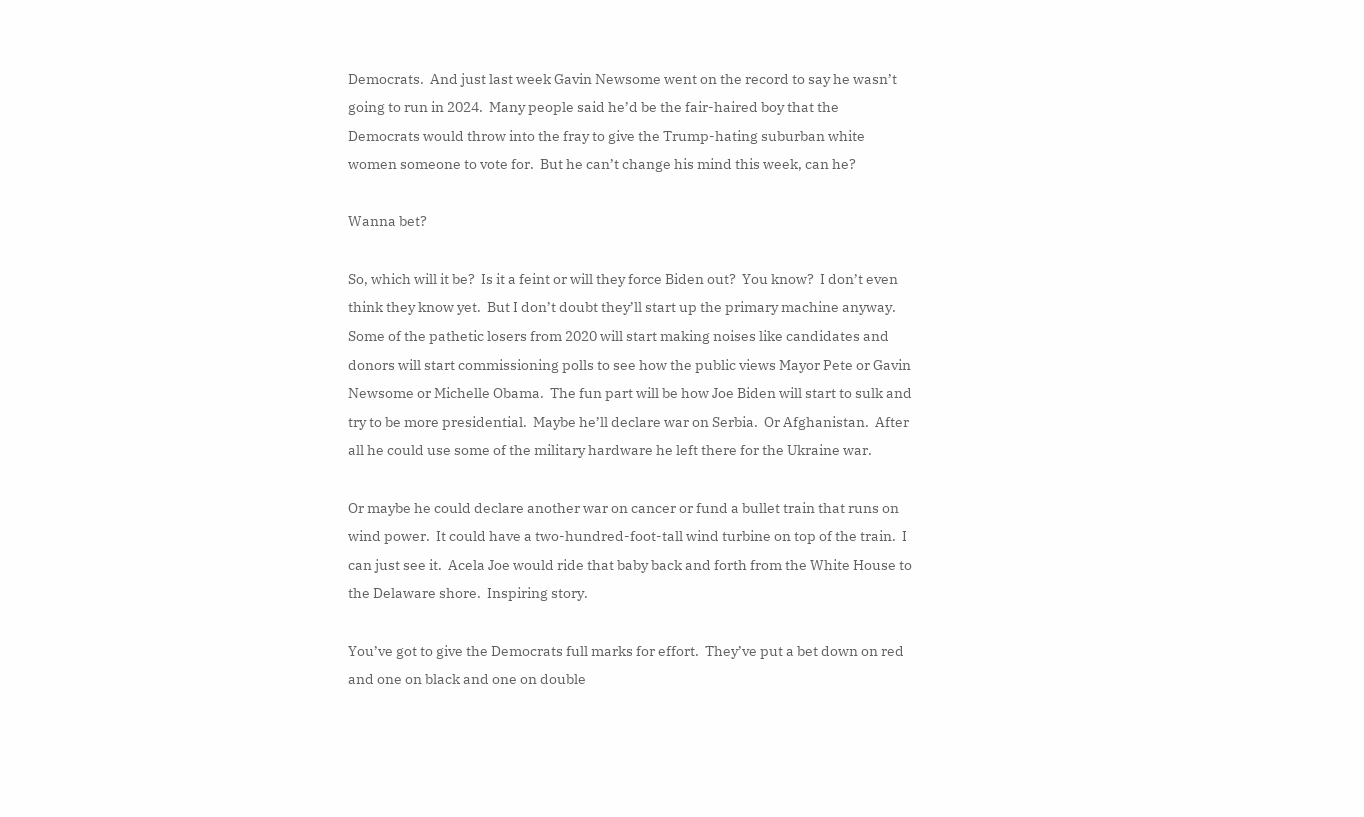Democrats.  And just last week Gavin Newsome went on the record to say he wasn’t going to run in 2024.  Many people said he’d be the fair-haired boy that the Democrats would throw into the fray to give the Trump-hating suburban white women someone to vote for.  But he can’t change his mind this week, can he?

Wanna bet?

So, which will it be?  Is it a feint or will they force Biden out?  You know?  I don’t even think they know yet.  But I don’t doubt they’ll start up the primary machine anyway.  Some of the pathetic losers from 2020 will start making noises like candidates and donors will start commissioning polls to see how the public views Mayor Pete or Gavin Newsome or Michelle Obama.  The fun part will be how Joe Biden will start to sulk and try to be more presidential.  Maybe he’ll declare war on Serbia.  Or Afghanistan.  After all he could use some of the military hardware he left there for the Ukraine war.

Or maybe he could declare another war on cancer or fund a bullet train that runs on wind power.  It could have a two-hundred-foot-tall wind turbine on top of the train.  I can just see it.  Acela Joe would ride that baby back and forth from the White House to the Delaware shore.  Inspiring story.

You’ve got to give the Democrats full marks for effort.  They’ve put a bet down on red and one on black and one on double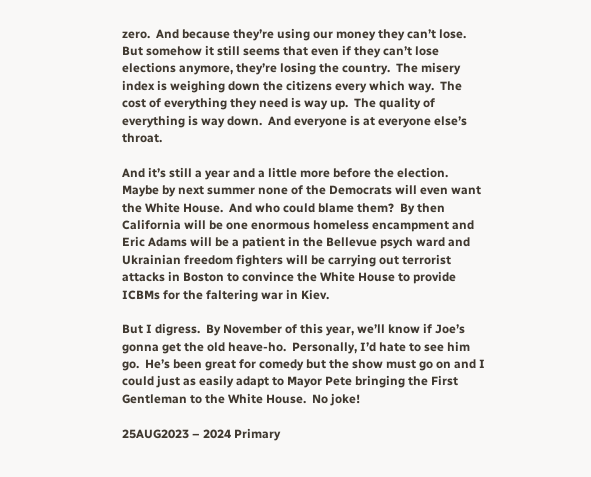zero.  And because they’re using our money they can’t lose.  But somehow it still seems that even if they can’t lose elections anymore, they’re losing the country.  The misery index is weighing down the citizens every which way.  The cost of everything they need is way up.  The quality of everything is way down.  And everyone is at everyone else’s throat.

And it’s still a year and a little more before the election.  Maybe by next summer none of the Democrats will even want the White House.  And who could blame them?  By then California will be one enormous homeless encampment and Eric Adams will be a patient in the Bellevue psych ward and Ukrainian freedom fighters will be carrying out terrorist attacks in Boston to convince the White House to provide ICBMs for the faltering war in Kiev.

But I digress.  By November of this year, we’ll know if Joe’s gonna get the old heave-ho.  Personally, I’d hate to see him go.  He’s been great for comedy but the show must go on and I could just as easily adapt to Mayor Pete bringing the First Gentleman to the White House.  No joke!

25AUG2023 – 2024 Primary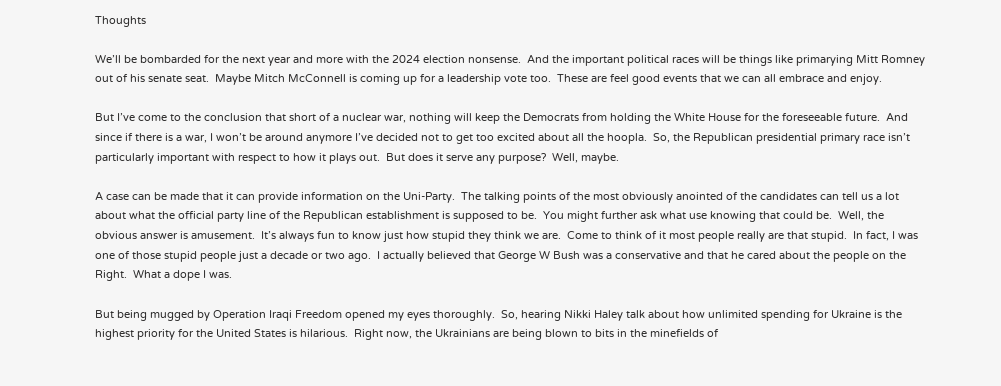Thoughts

We’ll be bombarded for the next year and more with the 2024 election nonsense.  And the important political races will be things like primarying Mitt Romney out of his senate seat.  Maybe Mitch McConnell is coming up for a leadership vote too.  These are feel good events that we can all embrace and enjoy.

But I’ve come to the conclusion that short of a nuclear war, nothing will keep the Democrats from holding the White House for the foreseeable future.  And since if there is a war, I won’t be around anymore I’ve decided not to get too excited about all the hoopla.  So, the Republican presidential primary race isn’t particularly important with respect to how it plays out.  But does it serve any purpose?  Well, maybe.

A case can be made that it can provide information on the Uni-Party.  The talking points of the most obviously anointed of the candidates can tell us a lot about what the official party line of the Republican establishment is supposed to be.  You might further ask what use knowing that could be.  Well, the obvious answer is amusement.  It’s always fun to know just how stupid they think we are.  Come to think of it most people really are that stupid.  In fact, I was one of those stupid people just a decade or two ago.  I actually believed that George W Bush was a conservative and that he cared about the people on the Right.  What a dope I was.

But being mugged by Operation Iraqi Freedom opened my eyes thoroughly.  So, hearing Nikki Haley talk about how unlimited spending for Ukraine is the highest priority for the United States is hilarious.  Right now, the Ukrainians are being blown to bits in the minefields of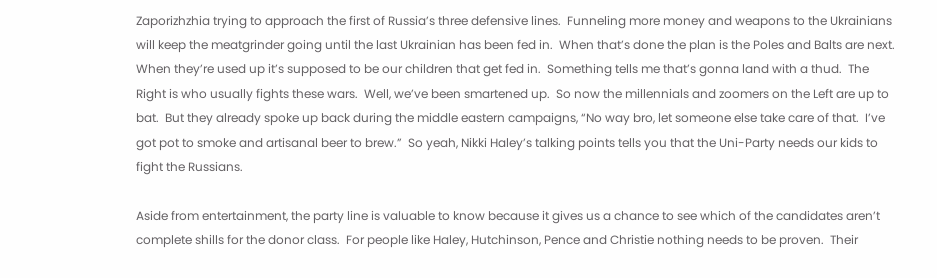Zaporizhzhia trying to approach the first of Russia’s three defensive lines.  Funneling more money and weapons to the Ukrainians will keep the meatgrinder going until the last Ukrainian has been fed in.  When that’s done the plan is the Poles and Balts are next.  When they’re used up it’s supposed to be our children that get fed in.  Something tells me that’s gonna land with a thud.  The Right is who usually fights these wars.  Well, we’ve been smartened up.  So now the millennials and zoomers on the Left are up to bat.  But they already spoke up back during the middle eastern campaigns, “No way bro, let someone else take care of that.  I’ve got pot to smoke and artisanal beer to brew.”  So yeah, Nikki Haley’s talking points tells you that the Uni-Party needs our kids to fight the Russians.

Aside from entertainment, the party line is valuable to know because it gives us a chance to see which of the candidates aren’t complete shills for the donor class.  For people like Haley, Hutchinson, Pence and Christie nothing needs to be proven.  Their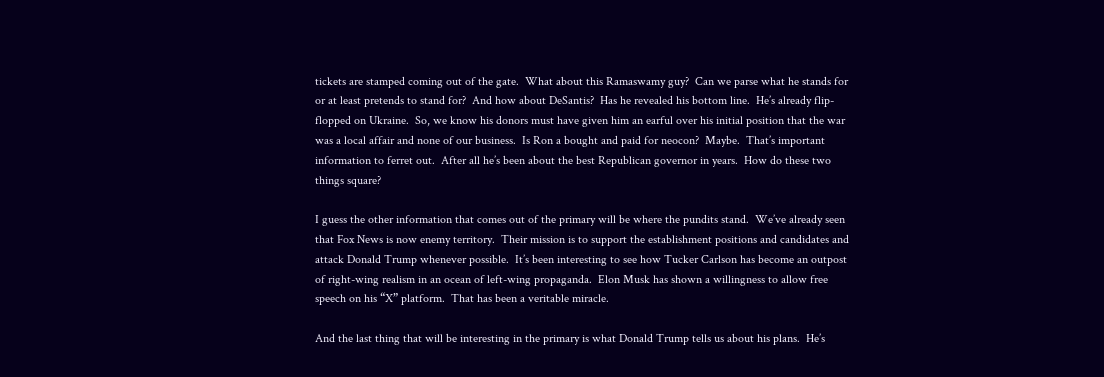tickets are stamped coming out of the gate.  What about this Ramaswamy guy?  Can we parse what he stands for or at least pretends to stand for?  And how about DeSantis?  Has he revealed his bottom line.  He’s already flip-flopped on Ukraine.  So, we know his donors must have given him an earful over his initial position that the war was a local affair and none of our business.  Is Ron a bought and paid for neocon?  Maybe.  That’s important information to ferret out.  After all he’s been about the best Republican governor in years.  How do these two things square?

I guess the other information that comes out of the primary will be where the pundits stand.  We’ve already seen that Fox News is now enemy territory.  Their mission is to support the establishment positions and candidates and attack Donald Trump whenever possible.  It’s been interesting to see how Tucker Carlson has become an outpost of right-wing realism in an ocean of left-wing propaganda.  Elon Musk has shown a willingness to allow free speech on his “X” platform.  That has been a veritable miracle.

And the last thing that will be interesting in the primary is what Donald Trump tells us about his plans.  He’s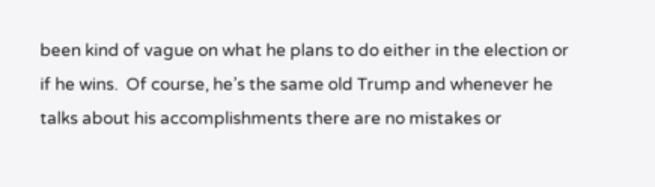been kind of vague on what he plans to do either in the election or if he wins.  Of course, he’s the same old Trump and whenever he talks about his accomplishments there are no mistakes or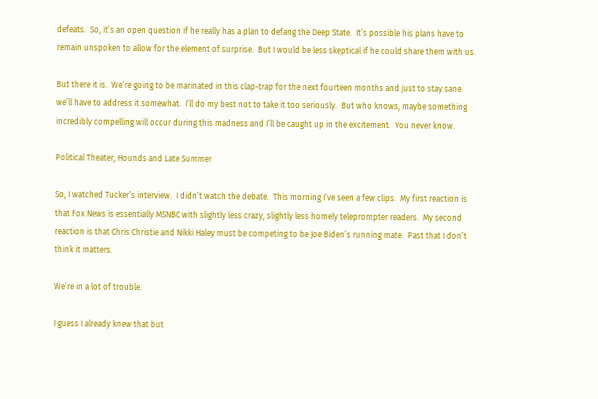defeats.  So, it’s an open question if he really has a plan to defang the Deep State.  It’s possible his plans have to remain unspoken to allow for the element of surprise.  But I would be less skeptical if he could share them with us.

But there it is.  We’re going to be marinated in this clap-trap for the next fourteen months and just to stay sane we’ll have to address it somewhat.  I’ll do my best not to take it too seriously.  But who knows, maybe something incredibly compelling will occur during this madness and I’ll be caught up in the excitement.  You never know.

Political Theater, Hounds and Late Summer

So, I watched Tucker’s interview.  I didn’t watch the debate.  This morning I’ve seen a few clips.  My first reaction is that Fox News is essentially MSNBC with slightly less crazy, slightly less homely teleprompter readers.  My second reaction is that Chris Christie and Nikki Haley must be competing to be Joe Biden’s running mate.  Past that I don’t think it matters.

We’re in a lot of trouble.

I guess I already knew that but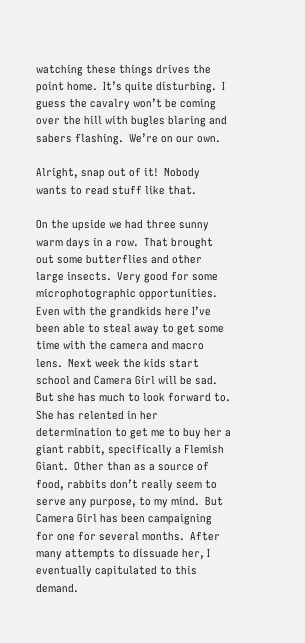watching these things drives the point home.  It’s quite disturbing.  I guess the cavalry won’t be coming over the hill with bugles blaring and sabers flashing.  We’re on our own.

Alright, snap out of it!  Nobody wants to read stuff like that.

On the upside we had three sunny warm days in a row.  That brought out some butterflies and other large insects.  Very good for some microphotographic opportunities.  Even with the grandkids here I’ve been able to steal away to get some time with the camera and macro lens.  Next week the kids start school and Camera Girl will be sad.  But she has much to look forward to.  She has relented in her determination to get me to buy her a giant rabbit, specifically a Flemish Giant.  Other than as a source of food, rabbits don’t really seem to serve any purpose, to my mind.  But Camera Girl has been campaigning for one for several months.  After many attempts to dissuade her, I eventually capitulated to this demand.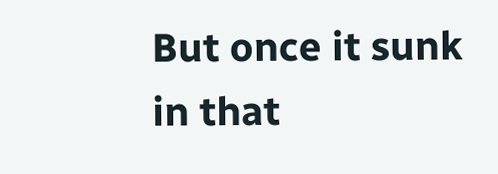But once it sunk in that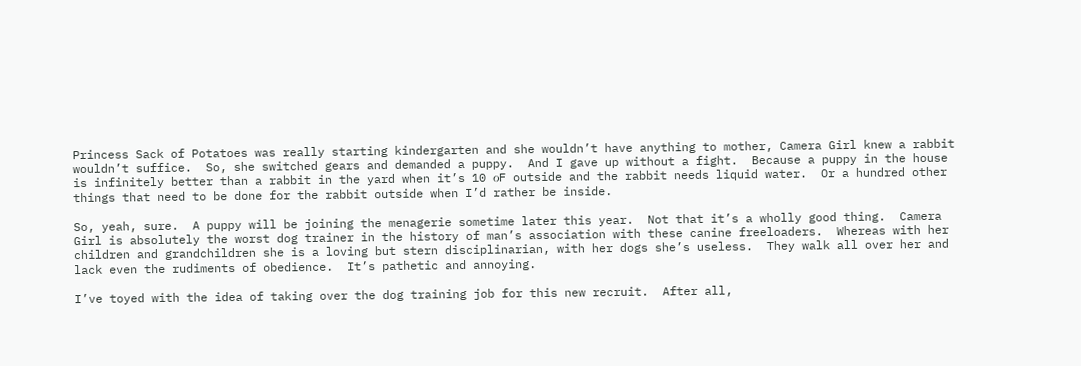Princess Sack of Potatoes was really starting kindergarten and she wouldn’t have anything to mother, Camera Girl knew a rabbit wouldn’t suffice.  So, she switched gears and demanded a puppy.  And I gave up without a fight.  Because a puppy in the house is infinitely better than a rabbit in the yard when it’s 10 οF outside and the rabbit needs liquid water.  Or a hundred other things that need to be done for the rabbit outside when I’d rather be inside.

So, yeah, sure.  A puppy will be joining the menagerie sometime later this year.  Not that it’s a wholly good thing.  Camera Girl is absolutely the worst dog trainer in the history of man’s association with these canine freeloaders.  Whereas with her children and grandchildren she is a loving but stern disciplinarian, with her dogs she’s useless.  They walk all over her and lack even the rudiments of obedience.  It’s pathetic and annoying.

I’ve toyed with the idea of taking over the dog training job for this new recruit.  After all,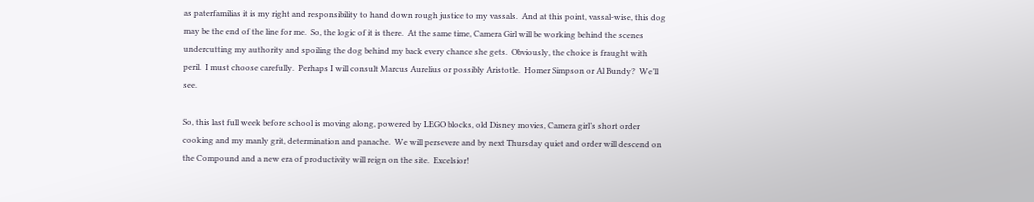as paterfamilias it is my right and responsibility to hand down rough justice to my vassals.  And at this point, vassal-wise, this dog may be the end of the line for me.  So, the logic of it is there.  At the same time, Camera Girl will be working behind the scenes undercutting my authority and spoiling the dog behind my back every chance she gets.  Obviously, the choice is fraught with peril.  I must choose carefully.  Perhaps I will consult Marcus Aurelius or possibly Aristotle.  Homer Simpson or Al Bundy?  We’ll see.

So, this last full week before school is moving along, powered by LEGO blocks, old Disney movies, Camera girl’s short order cooking and my manly grit, determination and panache.  We will persevere and by next Thursday quiet and order will descend on the Compound and a new era of productivity will reign on the site.  Excelsior!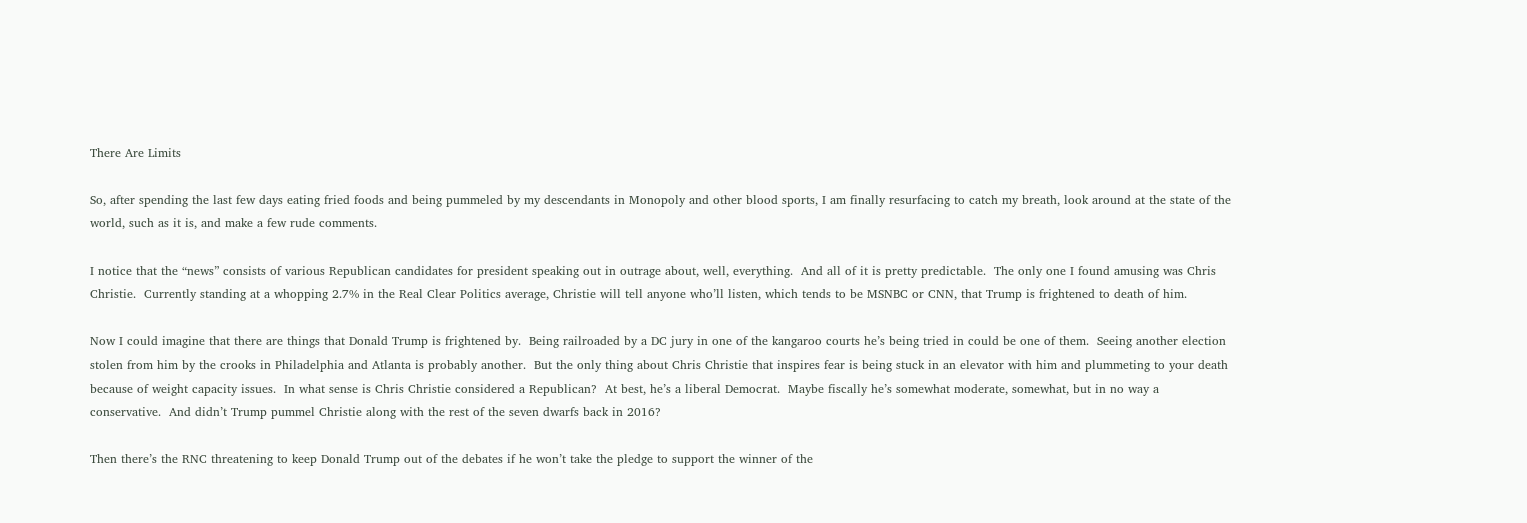There Are Limits

So, after spending the last few days eating fried foods and being pummeled by my descendants in Monopoly and other blood sports, I am finally resurfacing to catch my breath, look around at the state of the world, such as it is, and make a few rude comments.

I notice that the “news” consists of various Republican candidates for president speaking out in outrage about, well, everything.  And all of it is pretty predictable.  The only one I found amusing was Chris Christie.  Currently standing at a whopping 2.7% in the Real Clear Politics average, Christie will tell anyone who’ll listen, which tends to be MSNBC or CNN, that Trump is frightened to death of him.

Now I could imagine that there are things that Donald Trump is frightened by.  Being railroaded by a DC jury in one of the kangaroo courts he’s being tried in could be one of them.  Seeing another election stolen from him by the crooks in Philadelphia and Atlanta is probably another.  But the only thing about Chris Christie that inspires fear is being stuck in an elevator with him and plummeting to your death because of weight capacity issues.  In what sense is Chris Christie considered a Republican?  At best, he’s a liberal Democrat.  Maybe fiscally he’s somewhat moderate, somewhat, but in no way a conservative.  And didn’t Trump pummel Christie along with the rest of the seven dwarfs back in 2016?

Then there’s the RNC threatening to keep Donald Trump out of the debates if he won’t take the pledge to support the winner of the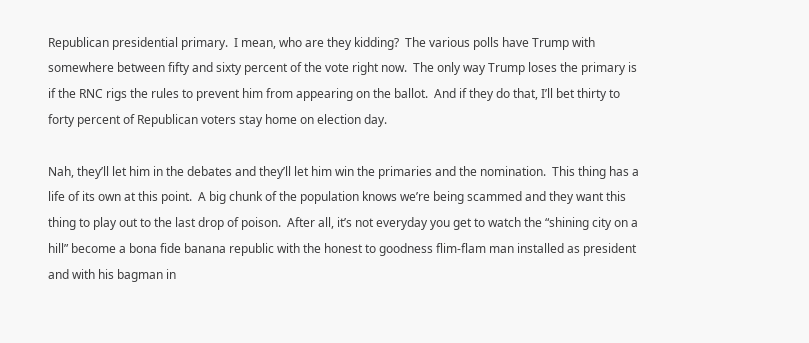Republican presidential primary.  I mean, who are they kidding?  The various polls have Trump with somewhere between fifty and sixty percent of the vote right now.  The only way Trump loses the primary is if the RNC rigs the rules to prevent him from appearing on the ballot.  And if they do that, I’ll bet thirty to forty percent of Republican voters stay home on election day.

Nah, they’ll let him in the debates and they’ll let him win the primaries and the nomination.  This thing has a life of its own at this point.  A big chunk of the population knows we’re being scammed and they want this thing to play out to the last drop of poison.  After all, it’s not everyday you get to watch the “shining city on a hill” become a bona fide banana republic with the honest to goodness flim-flam man installed as president and with his bagman in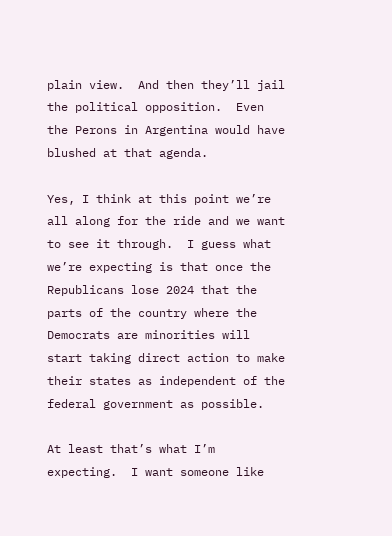plain view.  And then they’ll jail the political opposition.  Even the Perons in Argentina would have blushed at that agenda.

Yes, I think at this point we’re all along for the ride and we want to see it through.  I guess what we’re expecting is that once the Republicans lose 2024 that the parts of the country where the Democrats are minorities will start taking direct action to make their states as independent of the federal government as possible.

At least that’s what I’m expecting.  I want someone like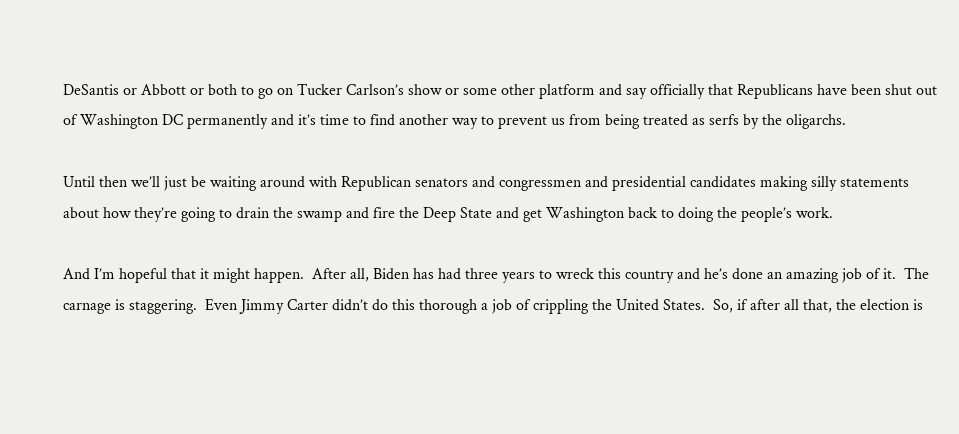DeSantis or Abbott or both to go on Tucker Carlson’s show or some other platform and say officially that Republicans have been shut out of Washington DC permanently and it’s time to find another way to prevent us from being treated as serfs by the oligarchs.

Until then we’ll just be waiting around with Republican senators and congressmen and presidential candidates making silly statements about how they’re going to drain the swamp and fire the Deep State and get Washington back to doing the people’s work.

And I’m hopeful that it might happen.  After all, Biden has had three years to wreck this country and he’s done an amazing job of it.  The carnage is staggering.  Even Jimmy Carter didn’t do this thorough a job of crippling the United States.  So, if after all that, the election is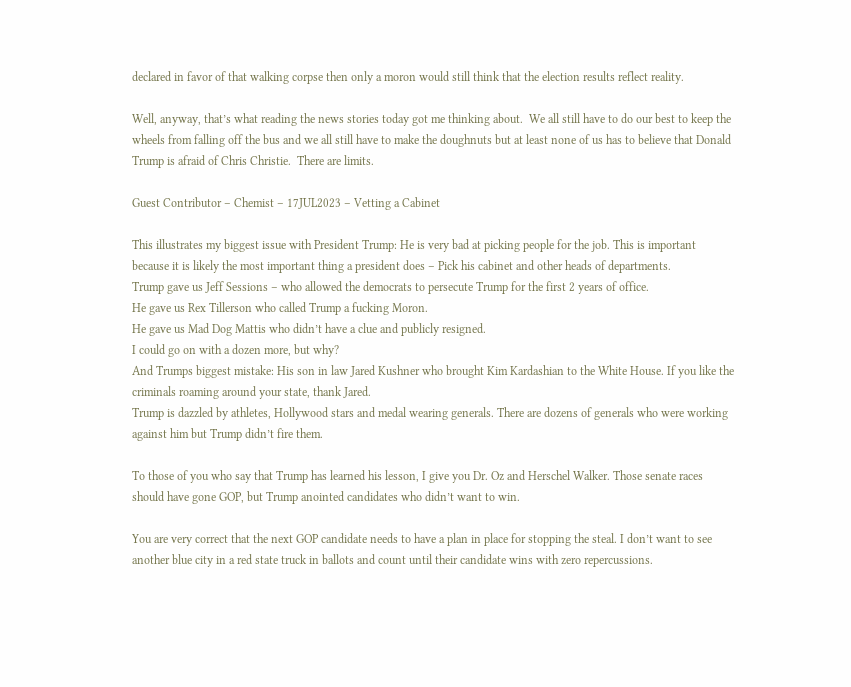declared in favor of that walking corpse then only a moron would still think that the election results reflect reality.

Well, anyway, that’s what reading the news stories today got me thinking about.  We all still have to do our best to keep the wheels from falling off the bus and we all still have to make the doughnuts but at least none of us has to believe that Donald Trump is afraid of Chris Christie.  There are limits.

Guest Contributor – Chemist – 17JUL2023 – Vetting a Cabinet

This illustrates my biggest issue with President Trump: He is very bad at picking people for the job. This is important because it is likely the most important thing a president does – Pick his cabinet and other heads of departments.
Trump gave us Jeff Sessions – who allowed the democrats to persecute Trump for the first 2 years of office.
He gave us Rex Tillerson who called Trump a fucking Moron.
He gave us Mad Dog Mattis who didn’t have a clue and publicly resigned.
I could go on with a dozen more, but why?
And Trumps biggest mistake: His son in law Jared Kushner who brought Kim Kardashian to the White House. If you like the criminals roaming around your state, thank Jared.
Trump is dazzled by athletes, Hollywood stars and medal wearing generals. There are dozens of generals who were working against him but Trump didn’t fire them.

To those of you who say that Trump has learned his lesson, I give you Dr. Oz and Herschel Walker. Those senate races should have gone GOP, but Trump anointed candidates who didn’t want to win.

You are very correct that the next GOP candidate needs to have a plan in place for stopping the steal. I don’t want to see another blue city in a red state truck in ballots and count until their candidate wins with zero repercussions.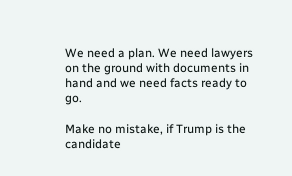We need a plan. We need lawyers on the ground with documents in hand and we need facts ready to go.

Make no mistake, if Trump is the candidate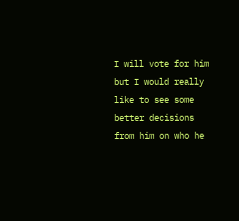I will vote for him but I would really like to see some better decisions from him on who he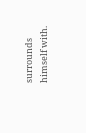surrounds himself with.